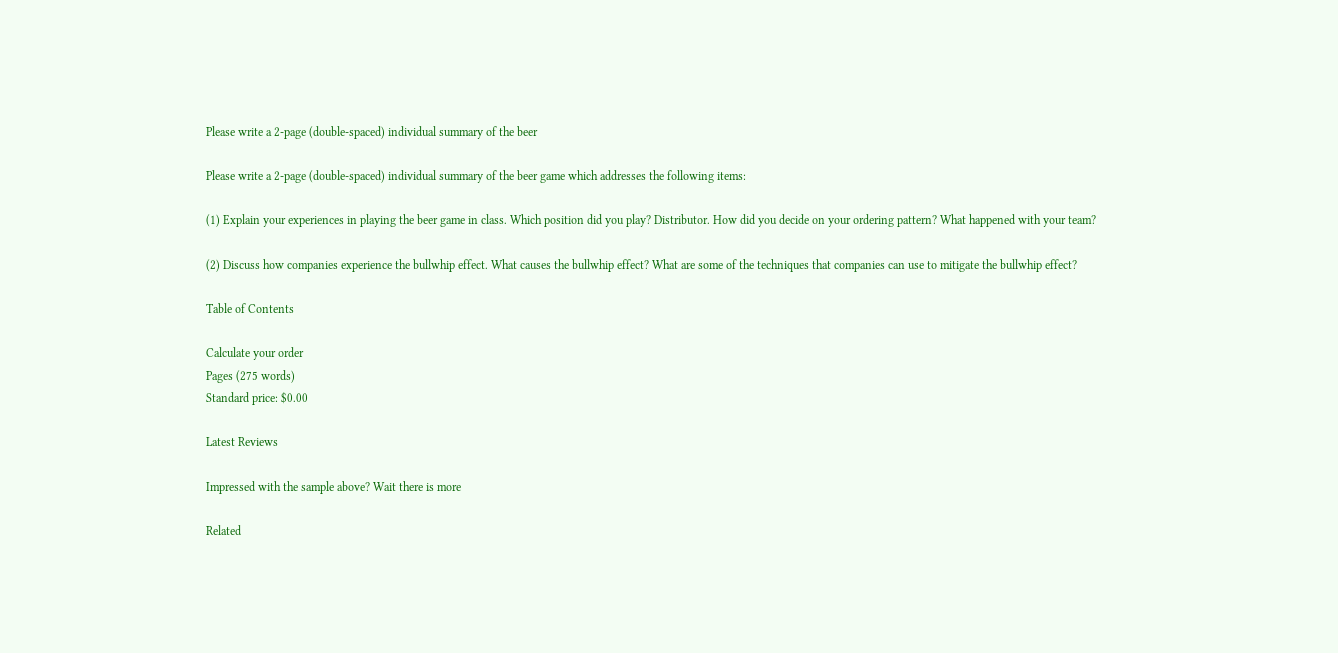Please write a 2-page (double-spaced) individual summary of the beer

Please write a 2-page (double-spaced) individual summary of the beer game which addresses the following items:

(1) Explain your experiences in playing the beer game in class. Which position did you play? Distributor. How did you decide on your ordering pattern? What happened with your team?

(2) Discuss how companies experience the bullwhip effect. What causes the bullwhip effect? What are some of the techniques that companies can use to mitigate the bullwhip effect?

Table of Contents

Calculate your order
Pages (275 words)
Standard price: $0.00

Latest Reviews

Impressed with the sample above? Wait there is more

Related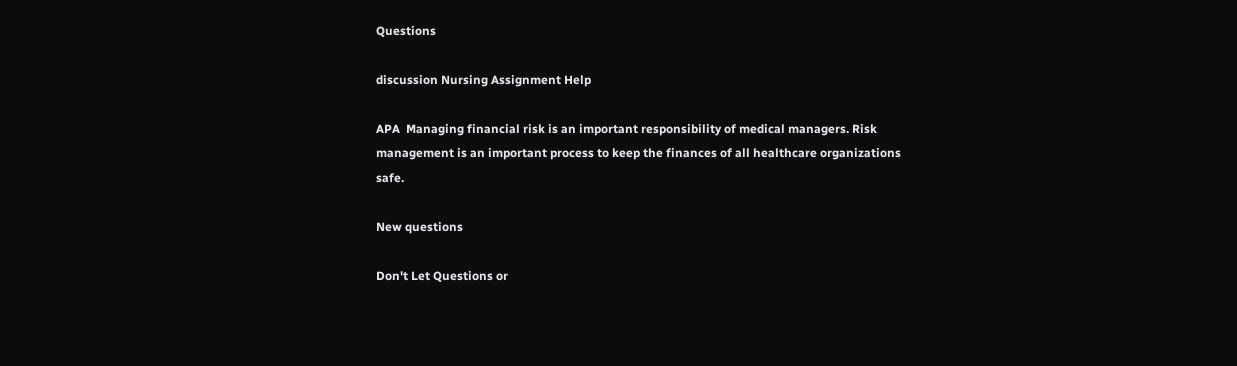Questions

discussion Nursing Assignment Help

APA  Managing financial risk is an important responsibility of medical managers. Risk management is an important process to keep the finances of all healthcare organizations safe.

New questions

Don't Let Questions or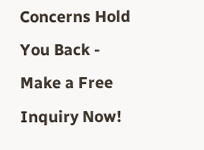Concerns Hold You Back - Make a Free Inquiry Now!